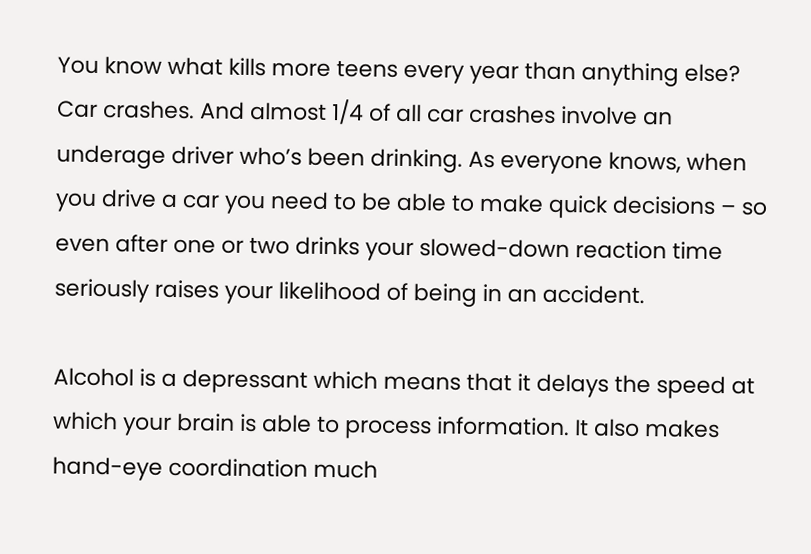You know what kills more teens every year than anything else? Car crashes. And almost 1/4 of all car crashes involve an underage driver who’s been drinking. As everyone knows, when you drive a car you need to be able to make quick decisions – so even after one or two drinks your slowed-down reaction time seriously raises your likelihood of being in an accident.

Alcohol is a depressant which means that it delays the speed at which your brain is able to process information. It also makes hand-eye coordination much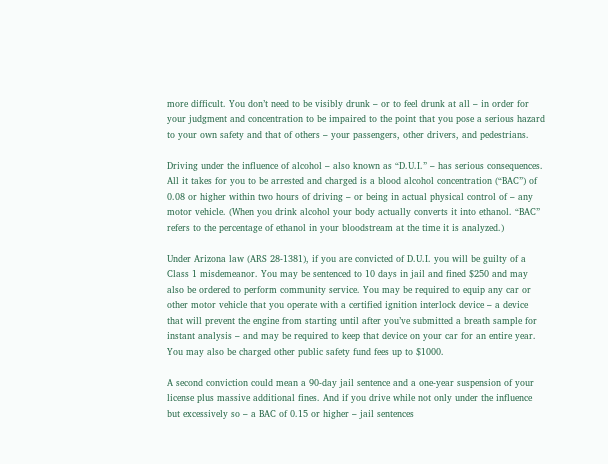more difficult. You don’t need to be visibly drunk – or to feel drunk at all – in order for your judgment and concentration to be impaired to the point that you pose a serious hazard to your own safety and that of others – your passengers, other drivers, and pedestrians.

Driving under the influence of alcohol – also known as “D.U.I.” – has serious consequences. All it takes for you to be arrested and charged is a blood alcohol concentration (“BAC”) of 0.08 or higher within two hours of driving – or being in actual physical control of – any motor vehicle. (When you drink alcohol your body actually converts it into ethanol. “BAC” refers to the percentage of ethanol in your bloodstream at the time it is analyzed.)

Under Arizona law (ARS 28-1381), if you are convicted of D.U.I. you will be guilty of a Class 1 misdemeanor. You may be sentenced to 10 days in jail and fined $250 and may also be ordered to perform community service. You may be required to equip any car or other motor vehicle that you operate with a certified ignition interlock device – a device that will prevent the engine from starting until after you’ve submitted a breath sample for instant analysis – and may be required to keep that device on your car for an entire year. You may also be charged other public safety fund fees up to $1000.

A second conviction could mean a 90-day jail sentence and a one-year suspension of your license plus massive additional fines. And if you drive while not only under the influence but excessively so – a BAC of 0.15 or higher – jail sentences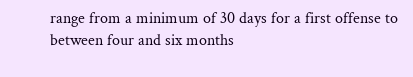range from a minimum of 30 days for a first offense to between four and six months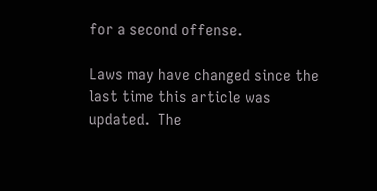for a second offense.

Laws may have changed since the last time this article was updated.  The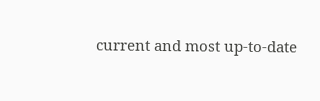current and most up-to-date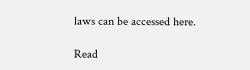laws can be accessed here.

Read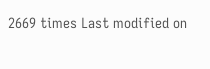2669 times Last modified on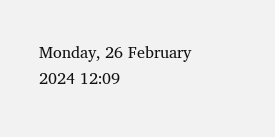Monday, 26 February 2024 12:09